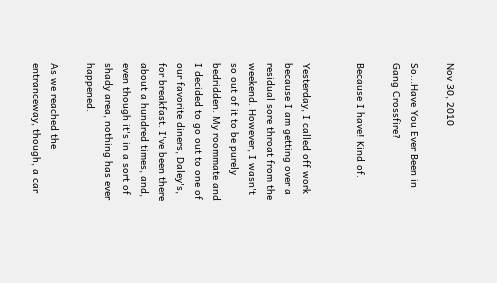Nov 30, 2010

So...Have You Ever Been in Gang Crossfire?

Because I have! Kind of.


Yesterday, I called off work because I am getting over a residual sore throat from the weekend. However, I wasn't so out of it to be purely bedridden. My roommate and I decided to go out to one of our favorite diners, Daley's, for breakfast. I've been there about a hundred times, and, even though it's in a sort of shady area, nothing has ever happened.

As we reached the entranceway, though, a car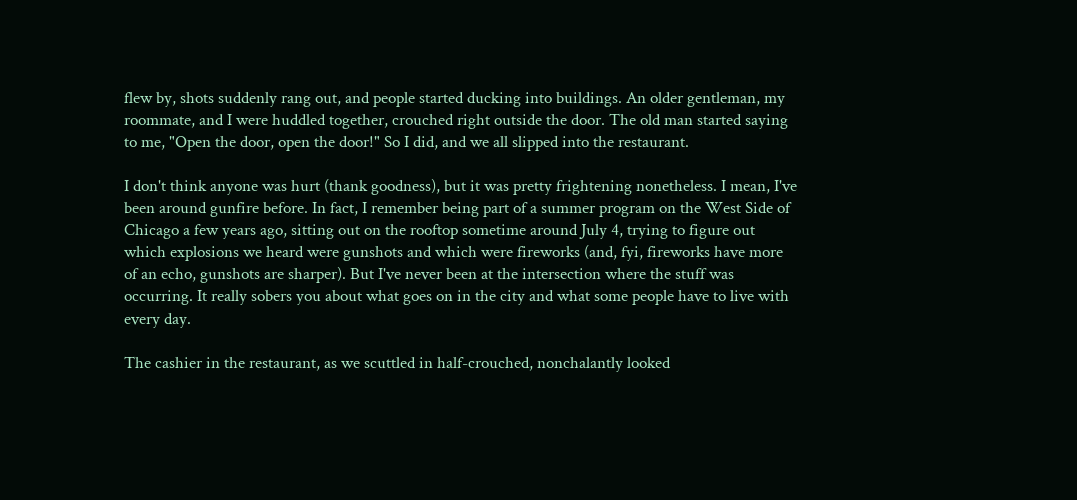flew by, shots suddenly rang out, and people started ducking into buildings. An older gentleman, my roommate, and I were huddled together, crouched right outside the door. The old man started saying to me, "Open the door, open the door!" So I did, and we all slipped into the restaurant.

I don't think anyone was hurt (thank goodness), but it was pretty frightening nonetheless. I mean, I've been around gunfire before. In fact, I remember being part of a summer program on the West Side of Chicago a few years ago, sitting out on the rooftop sometime around July 4, trying to figure out which explosions we heard were gunshots and which were fireworks (and, fyi, fireworks have more of an echo, gunshots are sharper). But I've never been at the intersection where the stuff was occurring. It really sobers you about what goes on in the city and what some people have to live with every day.

The cashier in the restaurant, as we scuttled in half-crouched, nonchalantly looked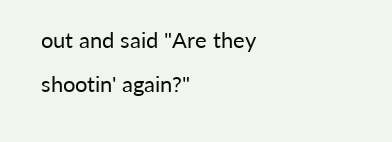out and said "Are they shootin' again?"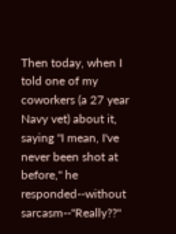Then today, when I told one of my coworkers (a 27 year Navy vet) about it, saying "I mean, I've never been shot at before," he responded--without sarcasm--"Really??"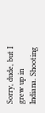Sorry, dude, but I grew up in Indiana. Shooting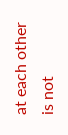at each other is not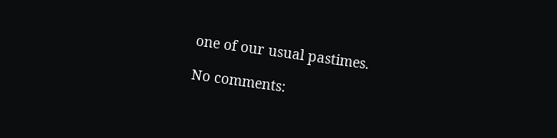one of our usual pastimes.

No comments: